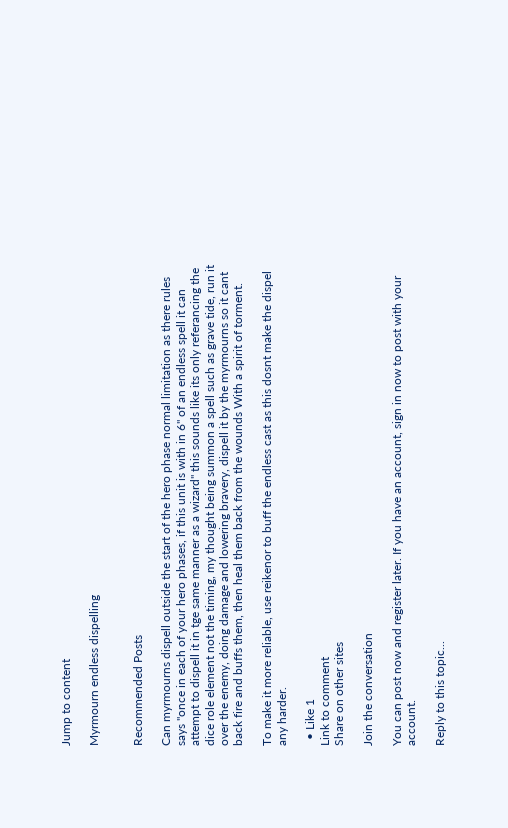Jump to content

Myrmourn endless dispelling


Recommended Posts

Can myrmourns dispell outside the start of the hero phase normal limitation as there rules says "once in each of your hero phases, if this unit is with in 6" of an endless spell it can attempt to dispell it in tge same manner as a wizard" this sounds like its only referancing the dice role element not the timing, my thought being summon a spell such as grave tide, run it over the enemy, doing damage and lowering bravery, dispell it by the myrmourns so it cant back fire and buffs them, then heal them back from the wounds With a spirit of torment.

To make it more reliable, use reikenor to buff the endless cast as this dosnt make the dispel any harder.

  • Like 1
Link to comment
Share on other sites

Join the conversation

You can post now and register later. If you have an account, sign in now to post with your account.

Reply to this topic...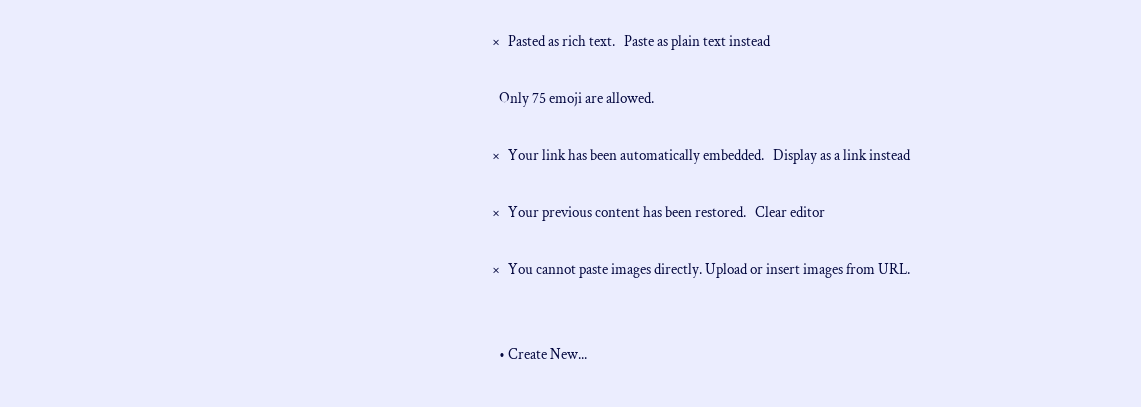×   Pasted as rich text.   Paste as plain text instead

  Only 75 emoji are allowed.

×   Your link has been automatically embedded.   Display as a link instead

×   Your previous content has been restored.   Clear editor

×   You cannot paste images directly. Upload or insert images from URL.


  • Create New...